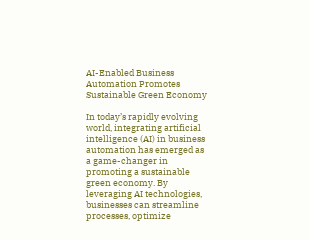AI-Enabled Business Automation Promotes Sustainable Green Economy

In today’s rapidly evolving world, integrating artificial intelligence (AI) in business automation has emerged as a game-changer in promoting a sustainable green economy. By leveraging AI technologies, businesses can streamline processes, optimize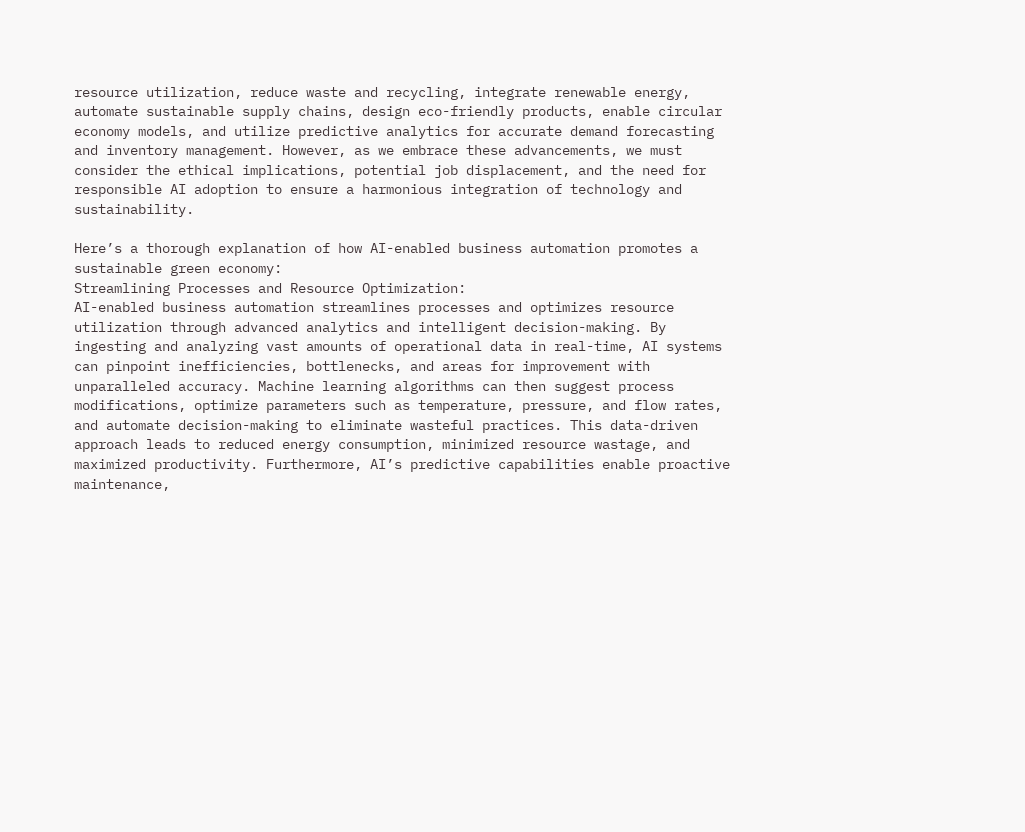resource utilization, reduce waste and recycling, integrate renewable energy, automate sustainable supply chains, design eco-friendly products, enable circular economy models, and utilize predictive analytics for accurate demand forecasting and inventory management. However, as we embrace these advancements, we must consider the ethical implications, potential job displacement, and the need for responsible AI adoption to ensure a harmonious integration of technology and sustainability.

Here’s a thorough explanation of how AI-enabled business automation promotes a sustainable green economy:
Streamlining Processes and Resource Optimization:
AI-enabled business automation streamlines processes and optimizes resource utilization through advanced analytics and intelligent decision-making. By ingesting and analyzing vast amounts of operational data in real-time, AI systems can pinpoint inefficiencies, bottlenecks, and areas for improvement with unparalleled accuracy. Machine learning algorithms can then suggest process modifications, optimize parameters such as temperature, pressure, and flow rates, and automate decision-making to eliminate wasteful practices. This data-driven approach leads to reduced energy consumption, minimized resource wastage, and maximized productivity. Furthermore, AI’s predictive capabilities enable proactive maintenance,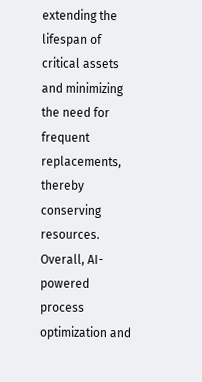extending the lifespan of critical assets and minimizing the need for frequent replacements, thereby conserving resources. Overall, AI-powered process optimization and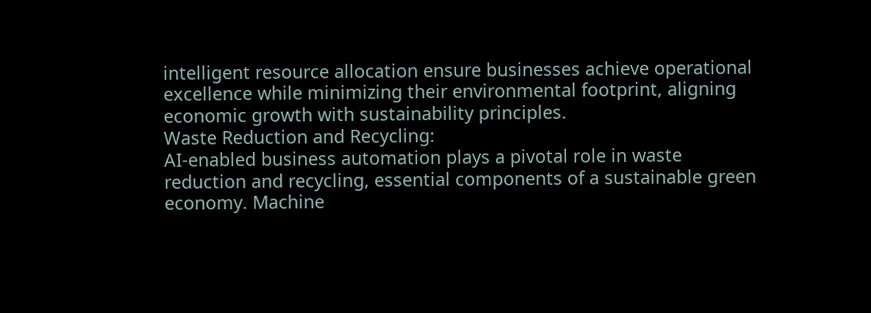intelligent resource allocation ensure businesses achieve operational excellence while minimizing their environmental footprint, aligning economic growth with sustainability principles.
Waste Reduction and Recycling:
AI-enabled business automation plays a pivotal role in waste reduction and recycling, essential components of a sustainable green economy. Machine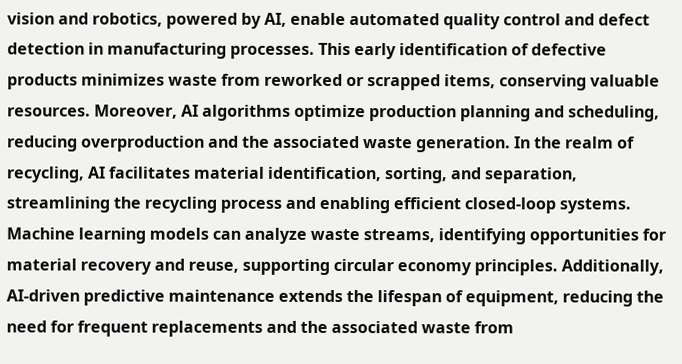vision and robotics, powered by AI, enable automated quality control and defect detection in manufacturing processes. This early identification of defective products minimizes waste from reworked or scrapped items, conserving valuable resources. Moreover, AI algorithms optimize production planning and scheduling, reducing overproduction and the associated waste generation. In the realm of recycling, AI facilitates material identification, sorting, and separation, streamlining the recycling process and enabling efficient closed-loop systems. Machine learning models can analyze waste streams, identifying opportunities for material recovery and reuse, supporting circular economy principles. Additionally, AI-driven predictive maintenance extends the lifespan of equipment, reducing the need for frequent replacements and the associated waste from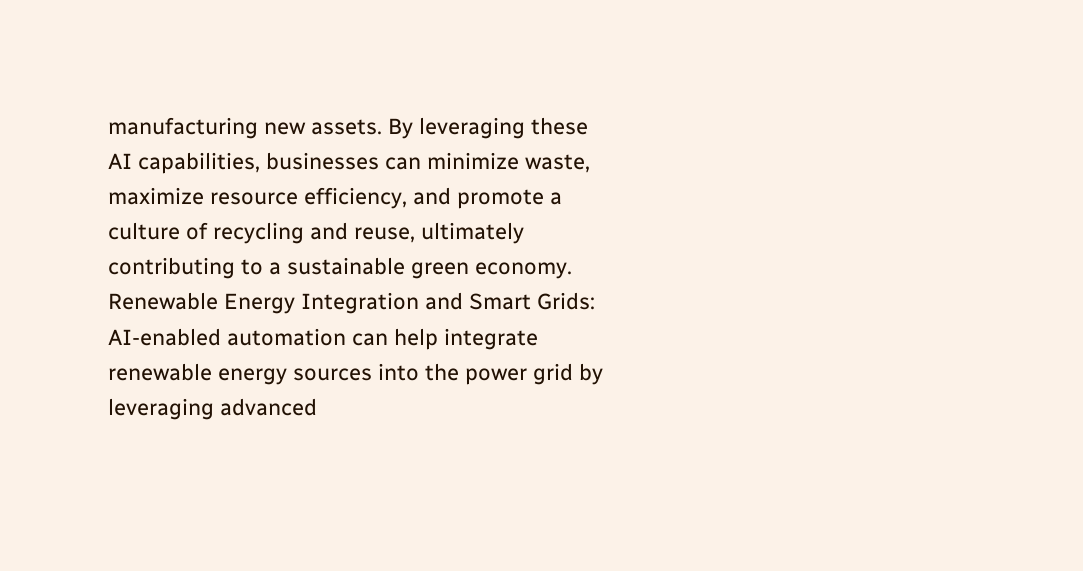manufacturing new assets. By leveraging these AI capabilities, businesses can minimize waste, maximize resource efficiency, and promote a culture of recycling and reuse, ultimately contributing to a sustainable green economy.
Renewable Energy Integration and Smart Grids:
AI-enabled automation can help integrate renewable energy sources into the power grid by leveraging advanced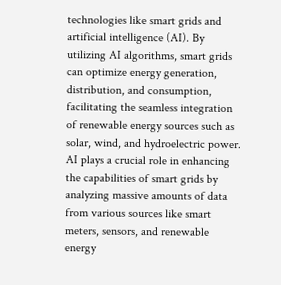technologies like smart grids and artificial intelligence (AI). By utilizing AI algorithms, smart grids can optimize energy generation, distribution, and consumption, facilitating the seamless integration of renewable energy sources such as solar, wind, and hydroelectric power. AI plays a crucial role in enhancing the capabilities of smart grids by analyzing massive amounts of data from various sources like smart meters, sensors, and renewable energy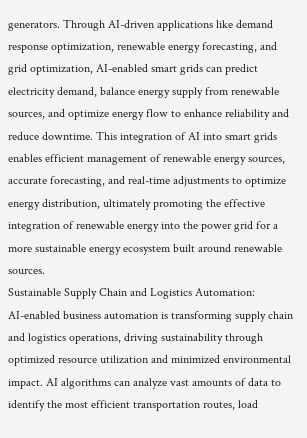generators. Through AI-driven applications like demand response optimization, renewable energy forecasting, and grid optimization, AI-enabled smart grids can predict electricity demand, balance energy supply from renewable sources, and optimize energy flow to enhance reliability and reduce downtime. This integration of AI into smart grids enables efficient management of renewable energy sources, accurate forecasting, and real-time adjustments to optimize energy distribution, ultimately promoting the effective integration of renewable energy into the power grid for a more sustainable energy ecosystem built around renewable sources.
Sustainable Supply Chain and Logistics Automation:
AI-enabled business automation is transforming supply chain and logistics operations, driving sustainability through optimized resource utilization and minimized environmental impact. AI algorithms can analyze vast amounts of data to identify the most efficient transportation routes, load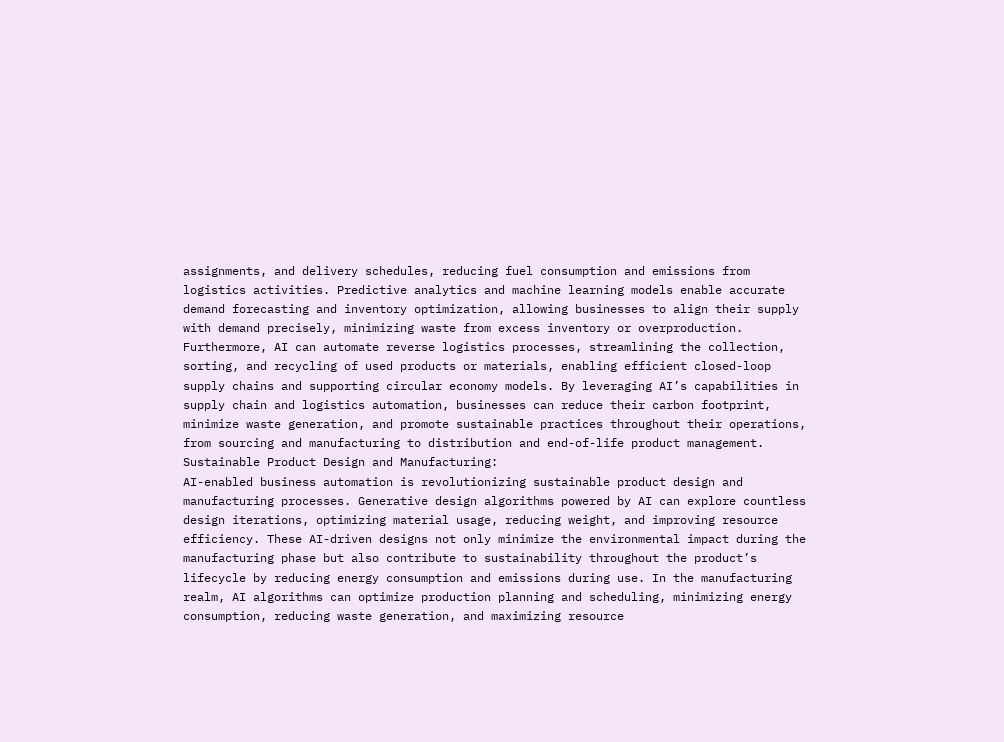assignments, and delivery schedules, reducing fuel consumption and emissions from logistics activities. Predictive analytics and machine learning models enable accurate demand forecasting and inventory optimization, allowing businesses to align their supply with demand precisely, minimizing waste from excess inventory or overproduction. Furthermore, AI can automate reverse logistics processes, streamlining the collection, sorting, and recycling of used products or materials, enabling efficient closed-loop supply chains and supporting circular economy models. By leveraging AI’s capabilities in supply chain and logistics automation, businesses can reduce their carbon footprint, minimize waste generation, and promote sustainable practices throughout their operations, from sourcing and manufacturing to distribution and end-of-life product management.
Sustainable Product Design and Manufacturing:
AI-enabled business automation is revolutionizing sustainable product design and manufacturing processes. Generative design algorithms powered by AI can explore countless design iterations, optimizing material usage, reducing weight, and improving resource efficiency. These AI-driven designs not only minimize the environmental impact during the manufacturing phase but also contribute to sustainability throughout the product’s lifecycle by reducing energy consumption and emissions during use. In the manufacturing realm, AI algorithms can optimize production planning and scheduling, minimizing energy consumption, reducing waste generation, and maximizing resource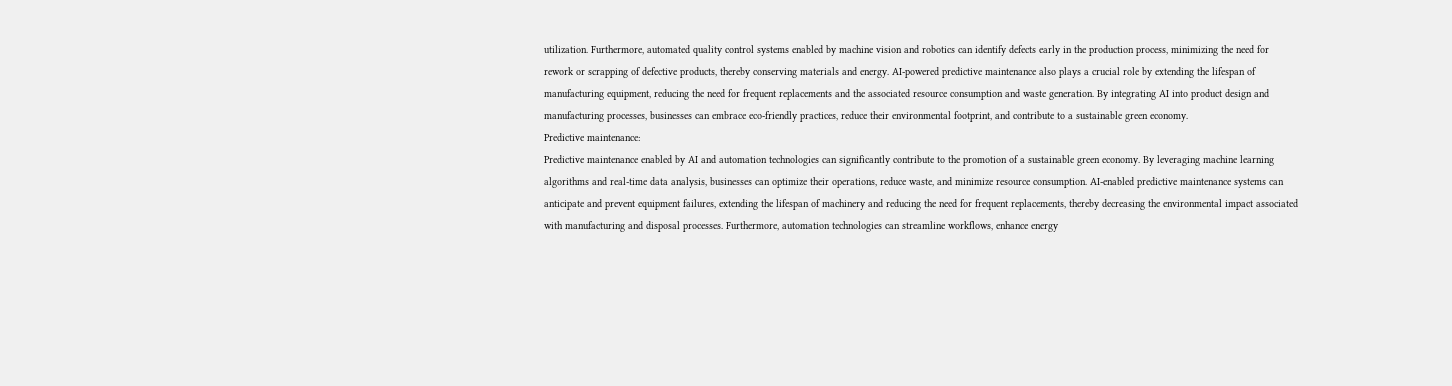utilization. Furthermore, automated quality control systems enabled by machine vision and robotics can identify defects early in the production process, minimizing the need for rework or scrapping of defective products, thereby conserving materials and energy. AI-powered predictive maintenance also plays a crucial role by extending the lifespan of manufacturing equipment, reducing the need for frequent replacements and the associated resource consumption and waste generation. By integrating AI into product design and manufacturing processes, businesses can embrace eco-friendly practices, reduce their environmental footprint, and contribute to a sustainable green economy.
Predictive maintenance:
Predictive maintenance enabled by AI and automation technologies can significantly contribute to the promotion of a sustainable green economy. By leveraging machine learning algorithms and real-time data analysis, businesses can optimize their operations, reduce waste, and minimize resource consumption. AI-enabled predictive maintenance systems can anticipate and prevent equipment failures, extending the lifespan of machinery and reducing the need for frequent replacements, thereby decreasing the environmental impact associated with manufacturing and disposal processes. Furthermore, automation technologies can streamline workflows, enhance energy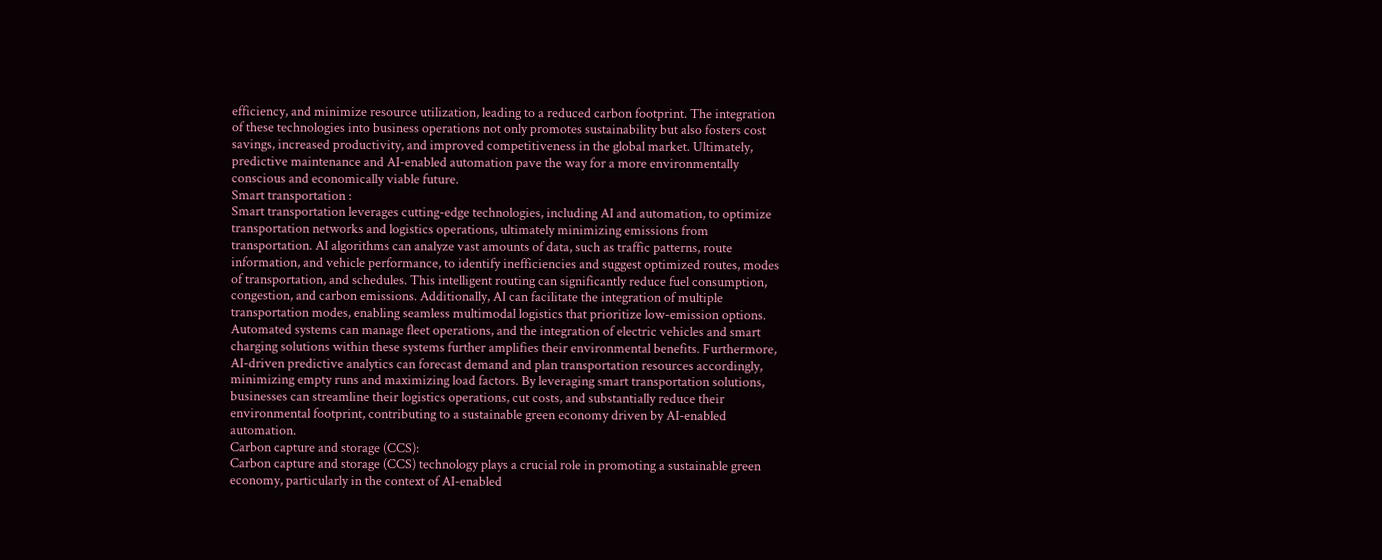efficiency, and minimize resource utilization, leading to a reduced carbon footprint. The integration of these technologies into business operations not only promotes sustainability but also fosters cost savings, increased productivity, and improved competitiveness in the global market. Ultimately, predictive maintenance and AI-enabled automation pave the way for a more environmentally conscious and economically viable future.
Smart transportation :
Smart transportation leverages cutting-edge technologies, including AI and automation, to optimize transportation networks and logistics operations, ultimately minimizing emissions from transportation. AI algorithms can analyze vast amounts of data, such as traffic patterns, route information, and vehicle performance, to identify inefficiencies and suggest optimized routes, modes of transportation, and schedules. This intelligent routing can significantly reduce fuel consumption, congestion, and carbon emissions. Additionally, AI can facilitate the integration of multiple transportation modes, enabling seamless multimodal logistics that prioritize low-emission options. Automated systems can manage fleet operations, and the integration of electric vehicles and smart charging solutions within these systems further amplifies their environmental benefits. Furthermore, AI-driven predictive analytics can forecast demand and plan transportation resources accordingly, minimizing empty runs and maximizing load factors. By leveraging smart transportation solutions, businesses can streamline their logistics operations, cut costs, and substantially reduce their environmental footprint, contributing to a sustainable green economy driven by AI-enabled automation.
Carbon capture and storage (CCS):
Carbon capture and storage (CCS) technology plays a crucial role in promoting a sustainable green economy, particularly in the context of AI-enabled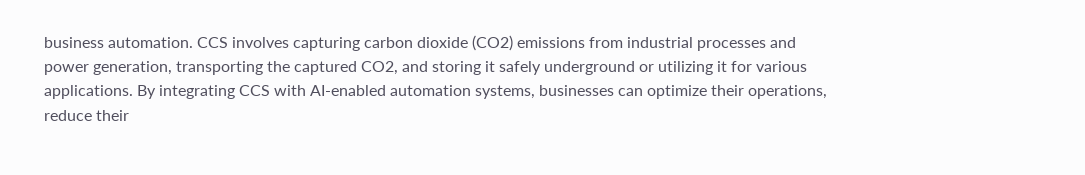business automation. CCS involves capturing carbon dioxide (CO2) emissions from industrial processes and power generation, transporting the captured CO2, and storing it safely underground or utilizing it for various applications. By integrating CCS with AI-enabled automation systems, businesses can optimize their operations, reduce their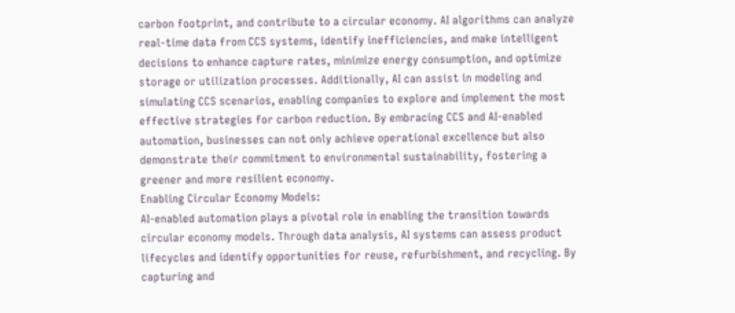carbon footprint, and contribute to a circular economy. AI algorithms can analyze real-time data from CCS systems, identify inefficiencies, and make intelligent decisions to enhance capture rates, minimize energy consumption, and optimize storage or utilization processes. Additionally, AI can assist in modeling and simulating CCS scenarios, enabling companies to explore and implement the most effective strategies for carbon reduction. By embracing CCS and AI-enabled automation, businesses can not only achieve operational excellence but also demonstrate their commitment to environmental sustainability, fostering a greener and more resilient economy.
Enabling Circular Economy Models:
AI-enabled automation plays a pivotal role in enabling the transition towards circular economy models. Through data analysis, AI systems can assess product lifecycles and identify opportunities for reuse, refurbishment, and recycling. By capturing and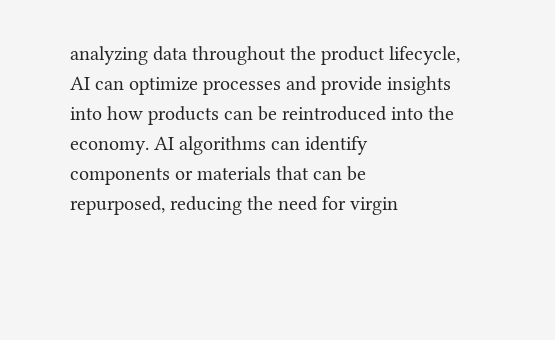analyzing data throughout the product lifecycle, AI can optimize processes and provide insights into how products can be reintroduced into the economy. AI algorithms can identify components or materials that can be repurposed, reducing the need for virgin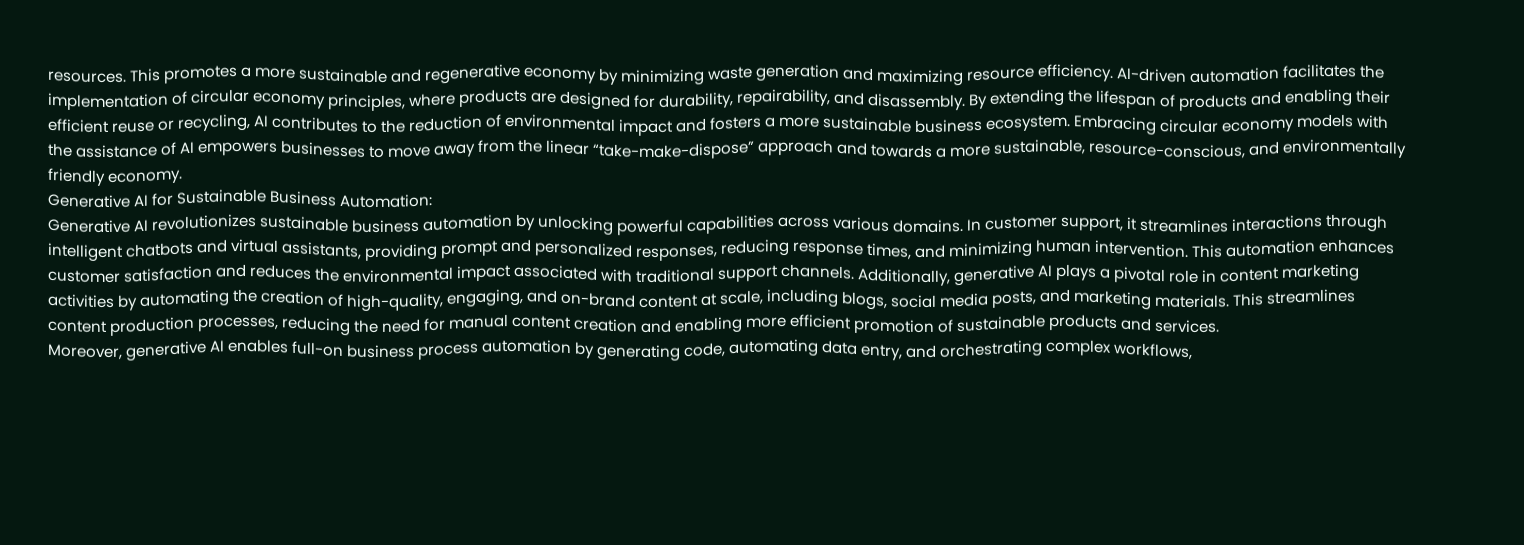resources. This promotes a more sustainable and regenerative economy by minimizing waste generation and maximizing resource efficiency. AI-driven automation facilitates the implementation of circular economy principles, where products are designed for durability, repairability, and disassembly. By extending the lifespan of products and enabling their efficient reuse or recycling, AI contributes to the reduction of environmental impact and fosters a more sustainable business ecosystem. Embracing circular economy models with the assistance of AI empowers businesses to move away from the linear “take-make-dispose” approach and towards a more sustainable, resource-conscious, and environmentally friendly economy.
Generative AI for Sustainable Business Automation:
Generative AI revolutionizes sustainable business automation by unlocking powerful capabilities across various domains. In customer support, it streamlines interactions through intelligent chatbots and virtual assistants, providing prompt and personalized responses, reducing response times, and minimizing human intervention. This automation enhances customer satisfaction and reduces the environmental impact associated with traditional support channels. Additionally, generative AI plays a pivotal role in content marketing activities by automating the creation of high-quality, engaging, and on-brand content at scale, including blogs, social media posts, and marketing materials. This streamlines content production processes, reducing the need for manual content creation and enabling more efficient promotion of sustainable products and services.
Moreover, generative AI enables full-on business process automation by generating code, automating data entry, and orchestrating complex workflows,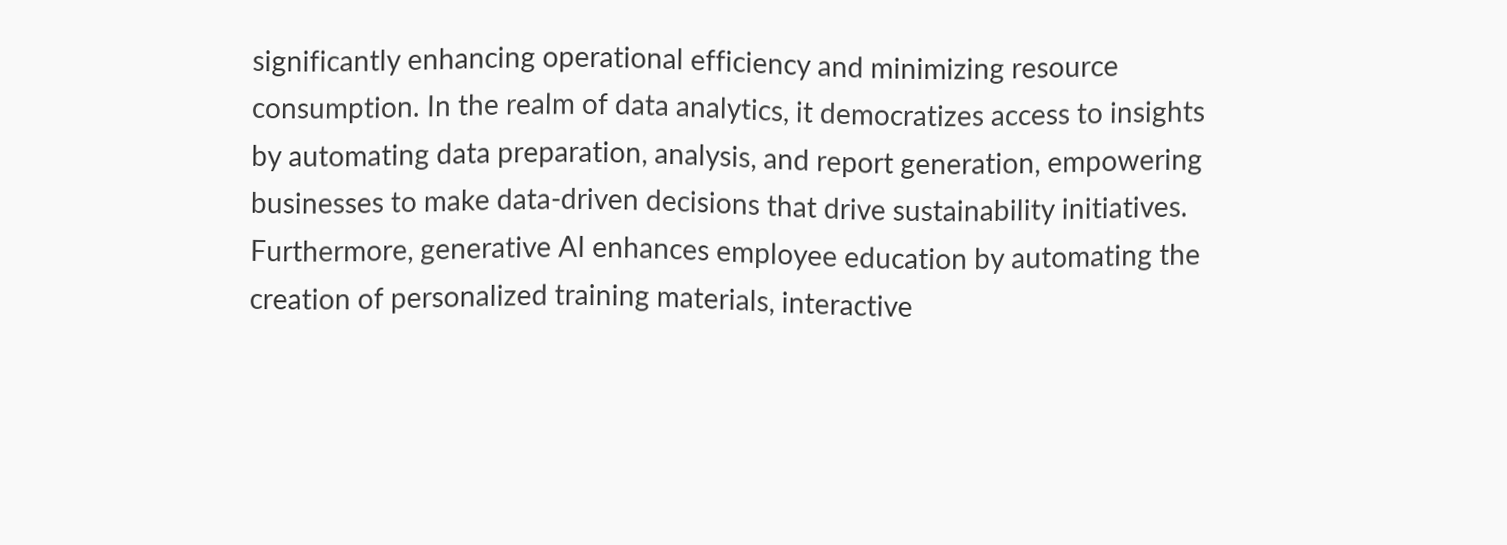significantly enhancing operational efficiency and minimizing resource consumption. In the realm of data analytics, it democratizes access to insights by automating data preparation, analysis, and report generation, empowering businesses to make data-driven decisions that drive sustainability initiatives. Furthermore, generative AI enhances employee education by automating the creation of personalized training materials, interactive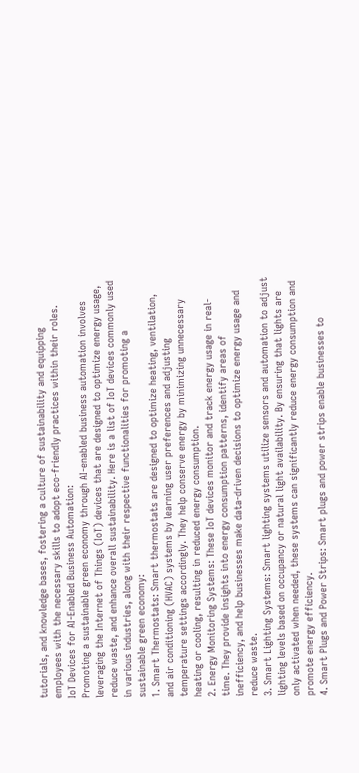tutorials, and knowledge bases, fostering a culture of sustainability and equipping employees with the necessary skills to adopt eco-friendly practices within their roles.
IoT Devices for AI-Enabled Business Automation:
Promoting a sustainable green economy through AI-enabled business automation involves leveraging the Internet of Things (IoT) devices that are designed to optimize energy usage, reduce waste, and enhance overall sustainability. Here is a list of IoT devices commonly used in various industries, along with their respective functionalities for promoting a sustainable green economy:
1. Smart Thermostats: Smart thermostats are designed to optimize heating, ventilation, and air conditioning (HVAC) systems by learning user preferences and adjusting temperature settings accordingly. They help conserve energy by minimizing unnecessary heating or cooling, resulting in reduced energy consumption.
2. Energy Monitoring Systems: These IoT devices monitor and track energy usage in real-time. They provide insights into energy consumption patterns, identify areas of inefficiency, and help businesses make data-driven decisions to optimize energy usage and reduce waste.
3. Smart Lighting Systems: Smart lighting systems utilize sensors and automation to adjust lighting levels based on occupancy or natural light availability. By ensuring that lights are only activated when needed, these systems can significantly reduce energy consumption and promote energy efficiency.
4. Smart Plugs and Power Strips: Smart plugs and power strips enable businesses to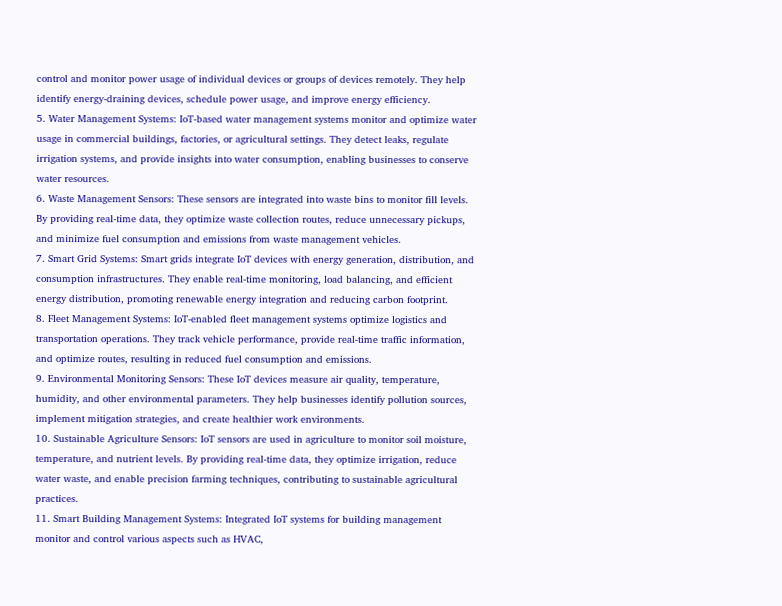control and monitor power usage of individual devices or groups of devices remotely. They help identify energy-draining devices, schedule power usage, and improve energy efficiency.
5. Water Management Systems: IoT-based water management systems monitor and optimize water usage in commercial buildings, factories, or agricultural settings. They detect leaks, regulate irrigation systems, and provide insights into water consumption, enabling businesses to conserve water resources.
6. Waste Management Sensors: These sensors are integrated into waste bins to monitor fill levels. By providing real-time data, they optimize waste collection routes, reduce unnecessary pickups, and minimize fuel consumption and emissions from waste management vehicles.
7. Smart Grid Systems: Smart grids integrate IoT devices with energy generation, distribution, and consumption infrastructures. They enable real-time monitoring, load balancing, and efficient energy distribution, promoting renewable energy integration and reducing carbon footprint.
8. Fleet Management Systems: IoT-enabled fleet management systems optimize logistics and transportation operations. They track vehicle performance, provide real-time traffic information, and optimize routes, resulting in reduced fuel consumption and emissions.
9. Environmental Monitoring Sensors: These IoT devices measure air quality, temperature, humidity, and other environmental parameters. They help businesses identify pollution sources, implement mitigation strategies, and create healthier work environments.
10. Sustainable Agriculture Sensors: IoT sensors are used in agriculture to monitor soil moisture, temperature, and nutrient levels. By providing real-time data, they optimize irrigation, reduce water waste, and enable precision farming techniques, contributing to sustainable agricultural practices.
11. Smart Building Management Systems: Integrated IoT systems for building management monitor and control various aspects such as HVAC,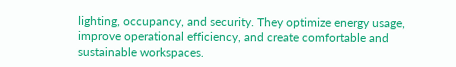lighting, occupancy, and security. They optimize energy usage, improve operational efficiency, and create comfortable and sustainable workspaces.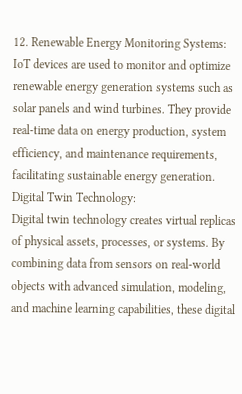12. Renewable Energy Monitoring Systems: IoT devices are used to monitor and optimize renewable energy generation systems such as solar panels and wind turbines. They provide real-time data on energy production, system efficiency, and maintenance requirements, facilitating sustainable energy generation.
Digital Twin Technology:
Digital twin technology creates virtual replicas of physical assets, processes, or systems. By combining data from sensors on real-world objects with advanced simulation, modeling, and machine learning capabilities, these digital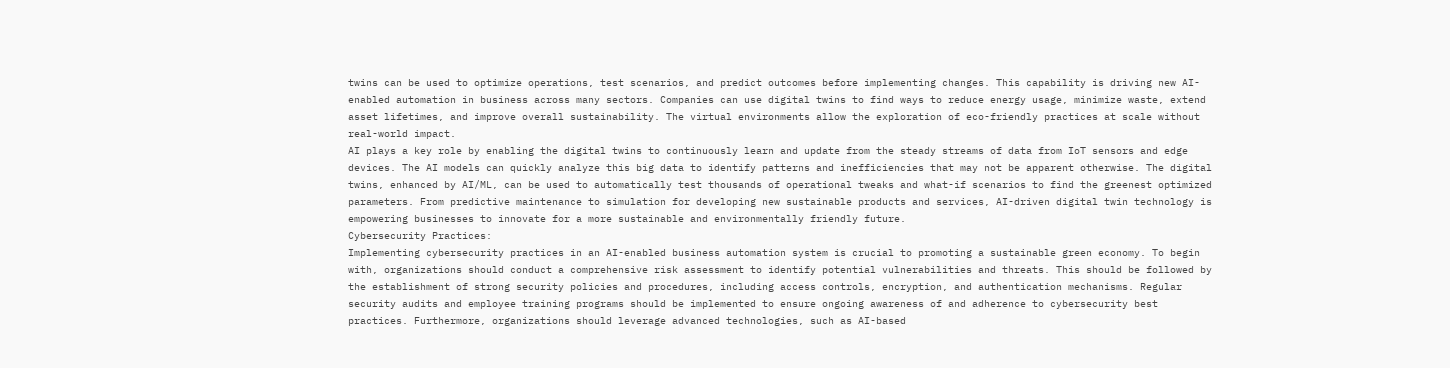twins can be used to optimize operations, test scenarios, and predict outcomes before implementing changes. This capability is driving new AI-enabled automation in business across many sectors. Companies can use digital twins to find ways to reduce energy usage, minimize waste, extend asset lifetimes, and improve overall sustainability. The virtual environments allow the exploration of eco-friendly practices at scale without real-world impact.
AI plays a key role by enabling the digital twins to continuously learn and update from the steady streams of data from IoT sensors and edge devices. The AI models can quickly analyze this big data to identify patterns and inefficiencies that may not be apparent otherwise. The digital twins, enhanced by AI/ML, can be used to automatically test thousands of operational tweaks and what-if scenarios to find the greenest optimized parameters. From predictive maintenance to simulation for developing new sustainable products and services, AI-driven digital twin technology is empowering businesses to innovate for a more sustainable and environmentally friendly future.
Cybersecurity Practices:
Implementing cybersecurity practices in an AI-enabled business automation system is crucial to promoting a sustainable green economy. To begin with, organizations should conduct a comprehensive risk assessment to identify potential vulnerabilities and threats. This should be followed by the establishment of strong security policies and procedures, including access controls, encryption, and authentication mechanisms. Regular security audits and employee training programs should be implemented to ensure ongoing awareness of and adherence to cybersecurity best practices. Furthermore, organizations should leverage advanced technologies, such as AI-based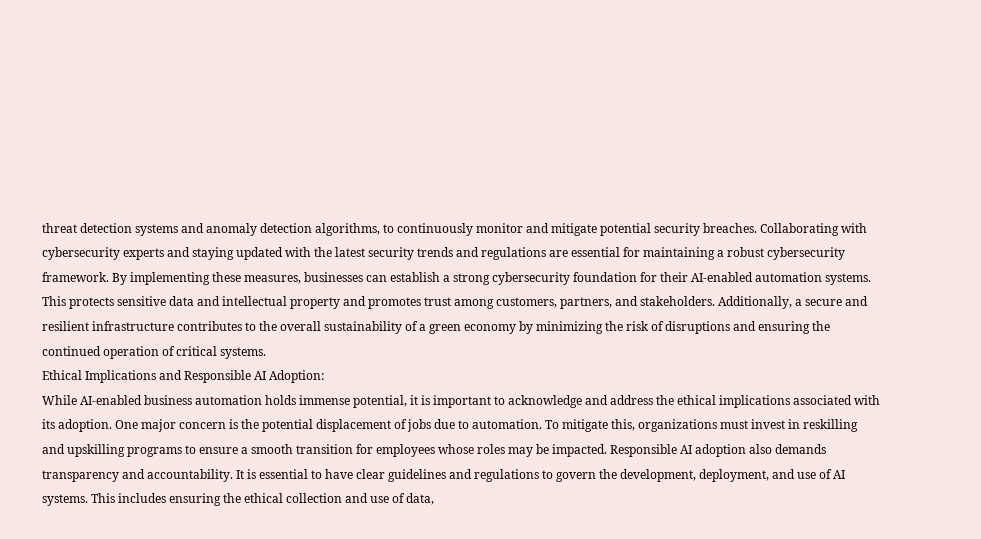threat detection systems and anomaly detection algorithms, to continuously monitor and mitigate potential security breaches. Collaborating with cybersecurity experts and staying updated with the latest security trends and regulations are essential for maintaining a robust cybersecurity framework. By implementing these measures, businesses can establish a strong cybersecurity foundation for their AI-enabled automation systems. This protects sensitive data and intellectual property and promotes trust among customers, partners, and stakeholders. Additionally, a secure and resilient infrastructure contributes to the overall sustainability of a green economy by minimizing the risk of disruptions and ensuring the continued operation of critical systems.
Ethical Implications and Responsible AI Adoption:
While AI-enabled business automation holds immense potential, it is important to acknowledge and address the ethical implications associated with its adoption. One major concern is the potential displacement of jobs due to automation. To mitigate this, organizations must invest in reskilling and upskilling programs to ensure a smooth transition for employees whose roles may be impacted. Responsible AI adoption also demands transparency and accountability. It is essential to have clear guidelines and regulations to govern the development, deployment, and use of AI systems. This includes ensuring the ethical collection and use of data,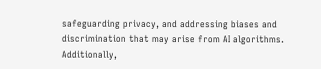safeguarding privacy, and addressing biases and discrimination that may arise from AI algorithms. Additionally,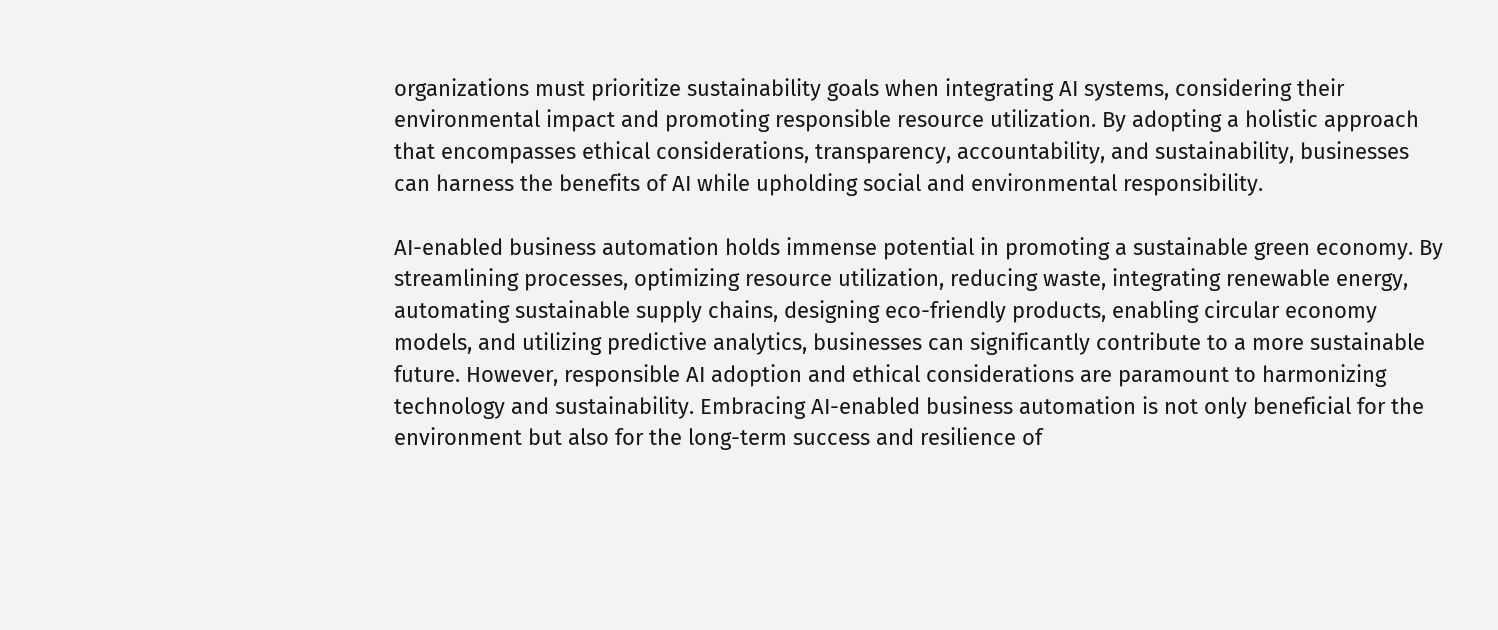organizations must prioritize sustainability goals when integrating AI systems, considering their environmental impact and promoting responsible resource utilization. By adopting a holistic approach that encompasses ethical considerations, transparency, accountability, and sustainability, businesses can harness the benefits of AI while upholding social and environmental responsibility.

AI-enabled business automation holds immense potential in promoting a sustainable green economy. By streamlining processes, optimizing resource utilization, reducing waste, integrating renewable energy, automating sustainable supply chains, designing eco-friendly products, enabling circular economy models, and utilizing predictive analytics, businesses can significantly contribute to a more sustainable future. However, responsible AI adoption and ethical considerations are paramount to harmonizing technology and sustainability. Embracing AI-enabled business automation is not only beneficial for the environment but also for the long-term success and resilience of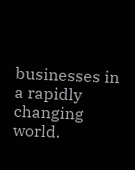businesses in a rapidly changing world.